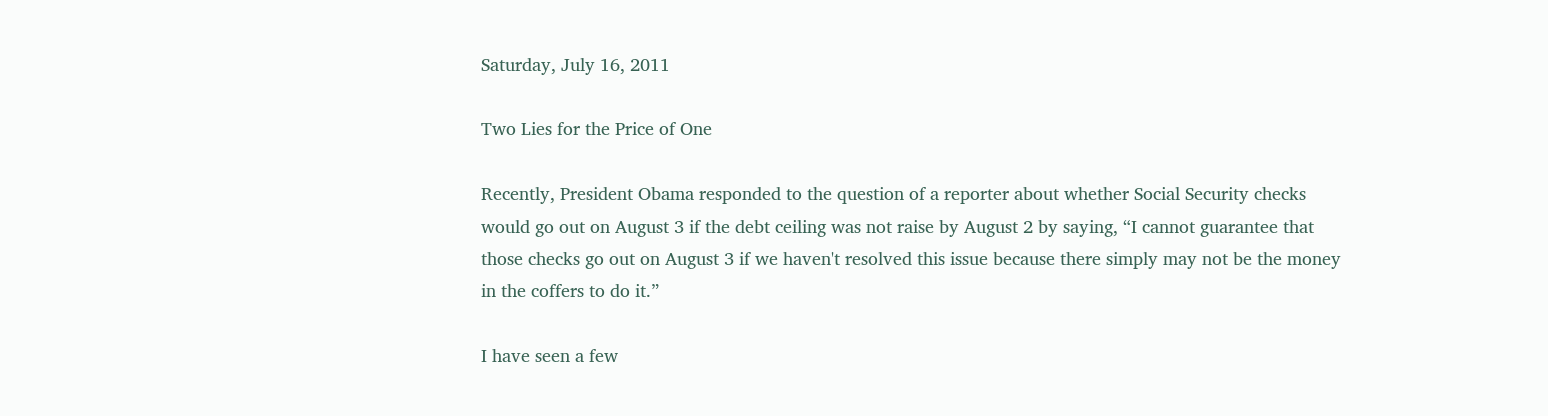Saturday, July 16, 2011

Two Lies for the Price of One

Recently, President Obama responded to the question of a reporter about whether Social Security checks would go out on August 3 if the debt ceiling was not raise by August 2 by saying, “I cannot guarantee that those checks go out on August 3 if we haven't resolved this issue because there simply may not be the money in the coffers to do it.”

I have seen a few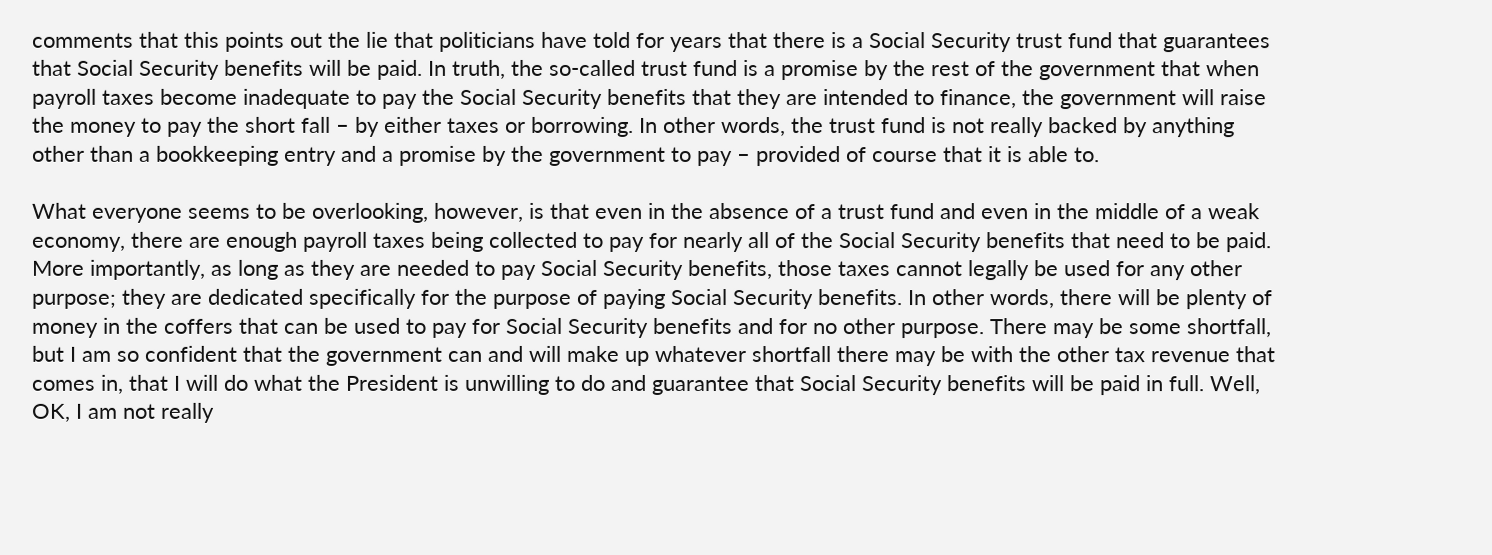comments that this points out the lie that politicians have told for years that there is a Social Security trust fund that guarantees that Social Security benefits will be paid. In truth, the so-called trust fund is a promise by the rest of the government that when payroll taxes become inadequate to pay the Social Security benefits that they are intended to finance, the government will raise the money to pay the short fall – by either taxes or borrowing. In other words, the trust fund is not really backed by anything other than a bookkeeping entry and a promise by the government to pay – provided of course that it is able to.

What everyone seems to be overlooking, however, is that even in the absence of a trust fund and even in the middle of a weak economy, there are enough payroll taxes being collected to pay for nearly all of the Social Security benefits that need to be paid. More importantly, as long as they are needed to pay Social Security benefits, those taxes cannot legally be used for any other purpose; they are dedicated specifically for the purpose of paying Social Security benefits. In other words, there will be plenty of money in the coffers that can be used to pay for Social Security benefits and for no other purpose. There may be some shortfall, but I am so confident that the government can and will make up whatever shortfall there may be with the other tax revenue that comes in, that I will do what the President is unwilling to do and guarantee that Social Security benefits will be paid in full. Well, OK, I am not really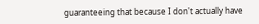guaranteeing that because I don't actually have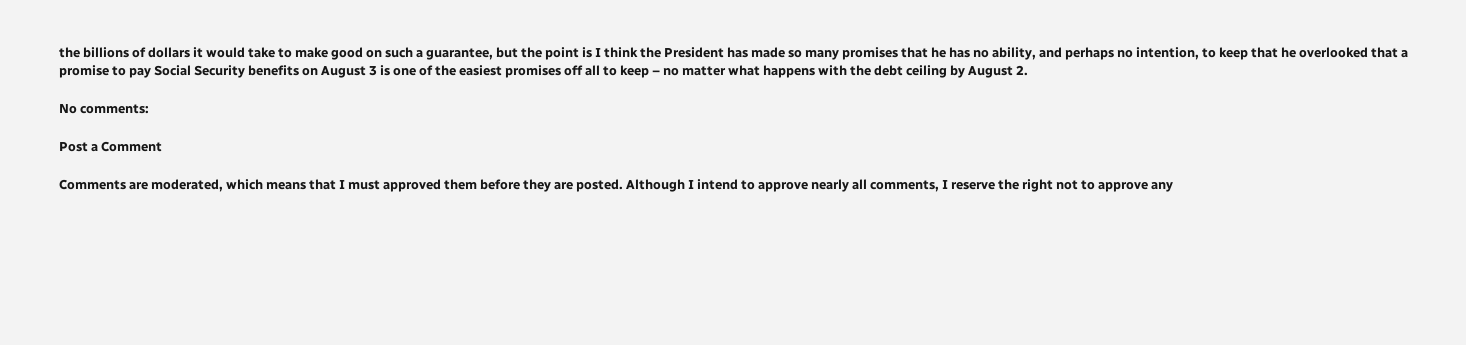the billions of dollars it would take to make good on such a guarantee, but the point is I think the President has made so many promises that he has no ability, and perhaps no intention, to keep that he overlooked that a promise to pay Social Security benefits on August 3 is one of the easiest promises off all to keep – no matter what happens with the debt ceiling by August 2.

No comments:

Post a Comment

Comments are moderated, which means that I must approved them before they are posted. Although I intend to approve nearly all comments, I reserve the right not to approve any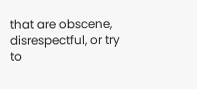that are obscene, disrespectful, or try to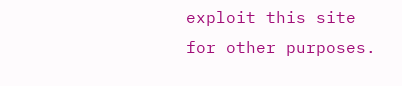exploit this site for other purposes.